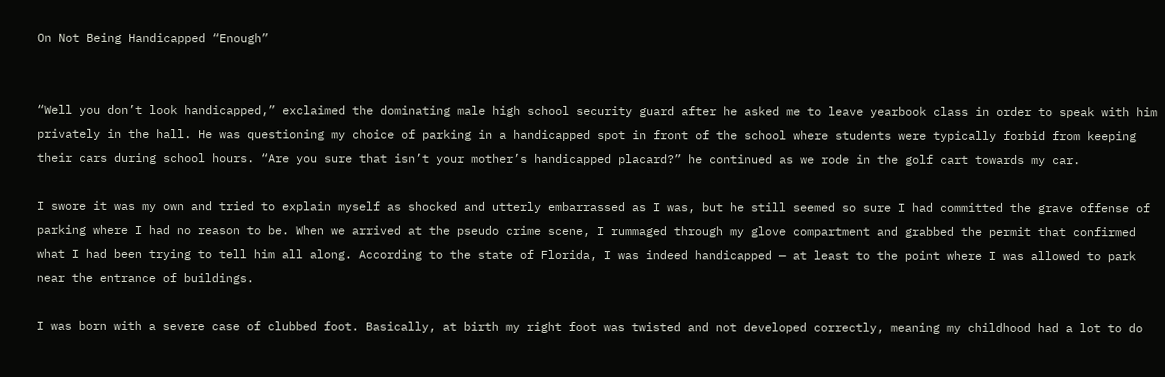On Not Being Handicapped “Enough”


“Well you don’t look handicapped,” exclaimed the dominating male high school security guard after he asked me to leave yearbook class in order to speak with him privately in the hall. He was questioning my choice of parking in a handicapped spot in front of the school where students were typically forbid from keeping their cars during school hours. “Are you sure that isn’t your mother’s handicapped placard?” he continued as we rode in the golf cart towards my car.

I swore it was my own and tried to explain myself as shocked and utterly embarrassed as I was, but he still seemed so sure I had committed the grave offense of parking where I had no reason to be. When we arrived at the pseudo crime scene, I rummaged through my glove compartment and grabbed the permit that confirmed what I had been trying to tell him all along. According to the state of Florida, I was indeed handicapped — at least to the point where I was allowed to park near the entrance of buildings.

I was born with a severe case of clubbed foot. Basically, at birth my right foot was twisted and not developed correctly, meaning my childhood had a lot to do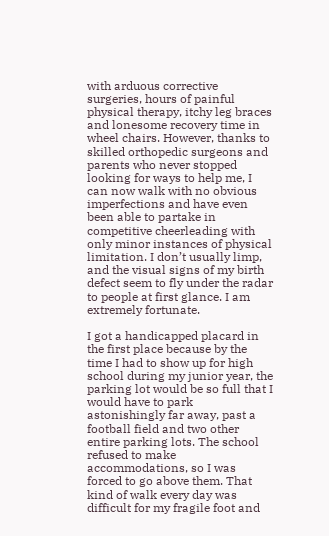with arduous corrective surgeries, hours of painful physical therapy, itchy leg braces and lonesome recovery time in wheel chairs. However, thanks to skilled orthopedic surgeons and parents who never stopped looking for ways to help me, I can now walk with no obvious imperfections and have even been able to partake in competitive cheerleading with only minor instances of physical limitation. I don’t usually limp, and the visual signs of my birth defect seem to fly under the radar to people at first glance. I am extremely fortunate.

I got a handicapped placard in the first place because by the time I had to show up for high school during my junior year, the parking lot would be so full that I would have to park astonishingly far away, past a football field and two other entire parking lots. The school refused to make accommodations, so I was forced to go above them. That kind of walk every day was difficult for my fragile foot and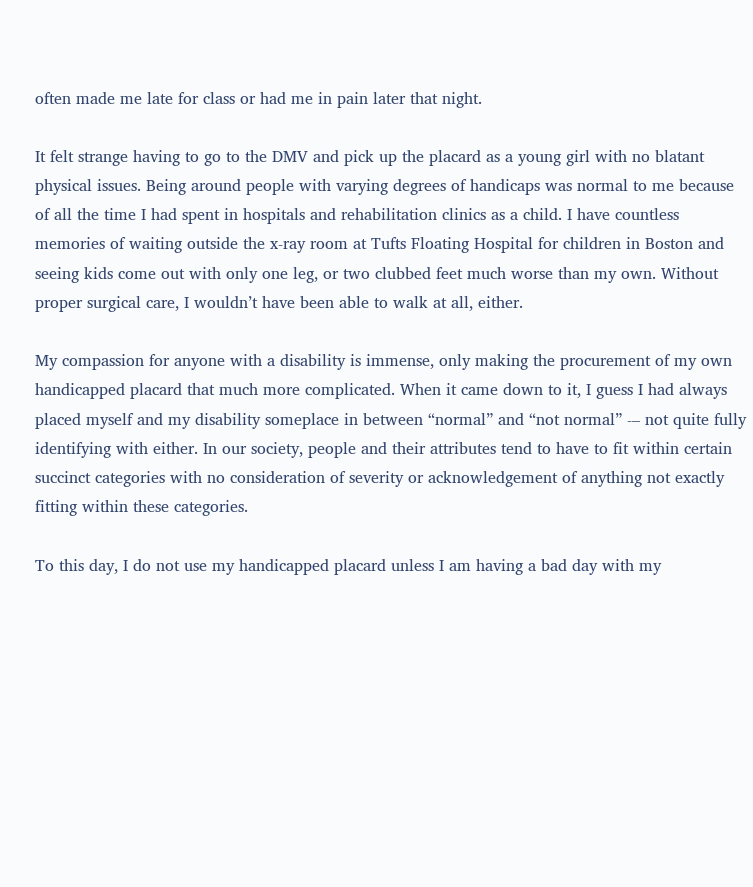often made me late for class or had me in pain later that night.

It felt strange having to go to the DMV and pick up the placard as a young girl with no blatant physical issues. Being around people with varying degrees of handicaps was normal to me because of all the time I had spent in hospitals and rehabilitation clinics as a child. I have countless memories of waiting outside the x-ray room at Tufts Floating Hospital for children in Boston and seeing kids come out with only one leg, or two clubbed feet much worse than my own. Without proper surgical care, I wouldn’t have been able to walk at all, either.

My compassion for anyone with a disability is immense, only making the procurement of my own handicapped placard that much more complicated. When it came down to it, I guess I had always placed myself and my disability someplace in between “normal” and “not normal” -– not quite fully identifying with either. In our society, people and their attributes tend to have to fit within certain succinct categories with no consideration of severity or acknowledgement of anything not exactly fitting within these categories.

To this day, I do not use my handicapped placard unless I am having a bad day with my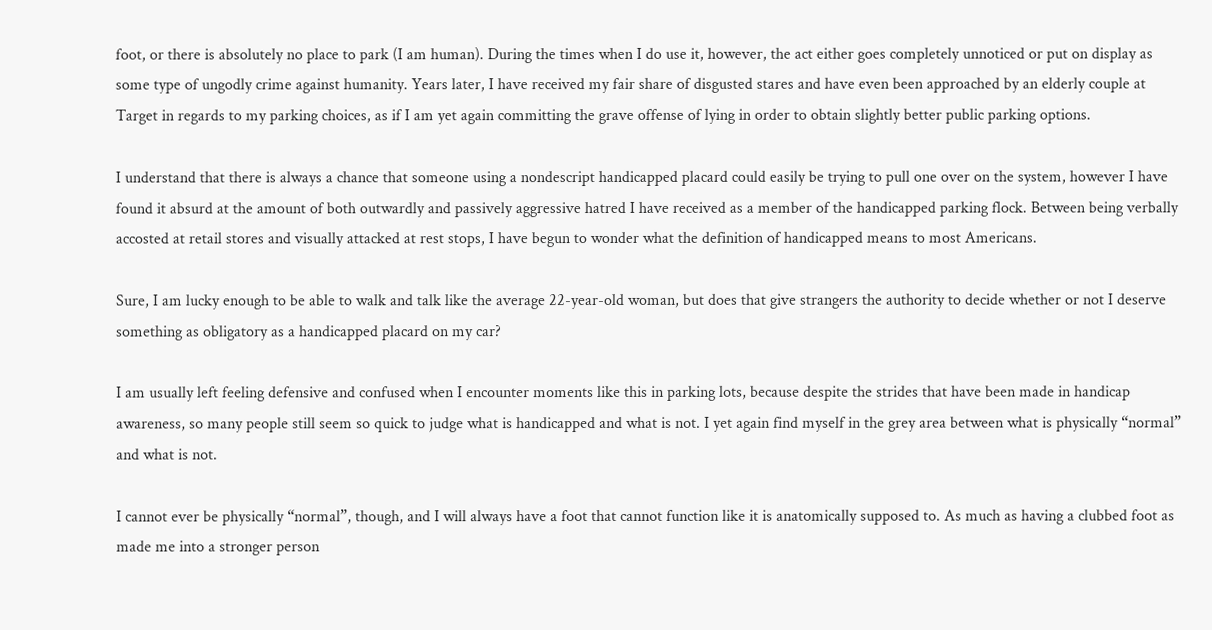foot, or there is absolutely no place to park (I am human). During the times when I do use it, however, the act either goes completely unnoticed or put on display as some type of ungodly crime against humanity. Years later, I have received my fair share of disgusted stares and have even been approached by an elderly couple at Target in regards to my parking choices, as if I am yet again committing the grave offense of lying in order to obtain slightly better public parking options.

I understand that there is always a chance that someone using a nondescript handicapped placard could easily be trying to pull one over on the system, however I have found it absurd at the amount of both outwardly and passively aggressive hatred I have received as a member of the handicapped parking flock. Between being verbally accosted at retail stores and visually attacked at rest stops, I have begun to wonder what the definition of handicapped means to most Americans.

Sure, I am lucky enough to be able to walk and talk like the average 22-year-old woman, but does that give strangers the authority to decide whether or not I deserve something as obligatory as a handicapped placard on my car?

I am usually left feeling defensive and confused when I encounter moments like this in parking lots, because despite the strides that have been made in handicap awareness, so many people still seem so quick to judge what is handicapped and what is not. I yet again find myself in the grey area between what is physically “normal” and what is not.

I cannot ever be physically “normal”, though, and I will always have a foot that cannot function like it is anatomically supposed to. As much as having a clubbed foot as made me into a stronger person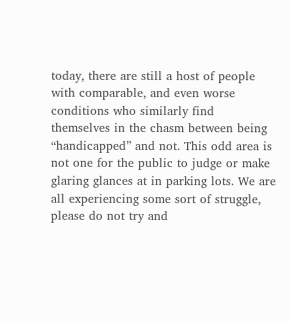today, there are still a host of people with comparable, and even worse conditions who similarly find themselves in the chasm between being “handicapped” and not. This odd area is not one for the public to judge or make glaring glances at in parking lots. We are all experiencing some sort of struggle, please do not try and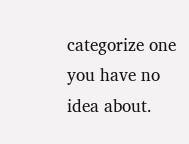categorize one you have no idea about.